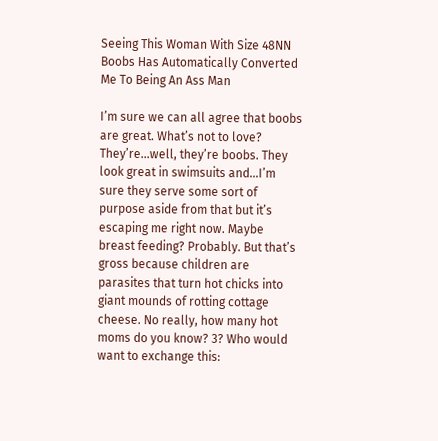Seeing This Woman With Size 48NN Boobs Has Automatically Converted Me To Being An Ass Man

I’m sure we can all agree that boobs are great. What’s not to love? They’re…well, they’re boobs. They look great in swimsuits and…I’m sure they serve some sort of purpose aside from that but it’s escaping me right now. Maybe breast feeding? Probably. But that’s gross because children are parasites that turn hot chicks into giant mounds of rotting cottage cheese. No really, how many hot moms do you know? 3? Who would want to exchange this: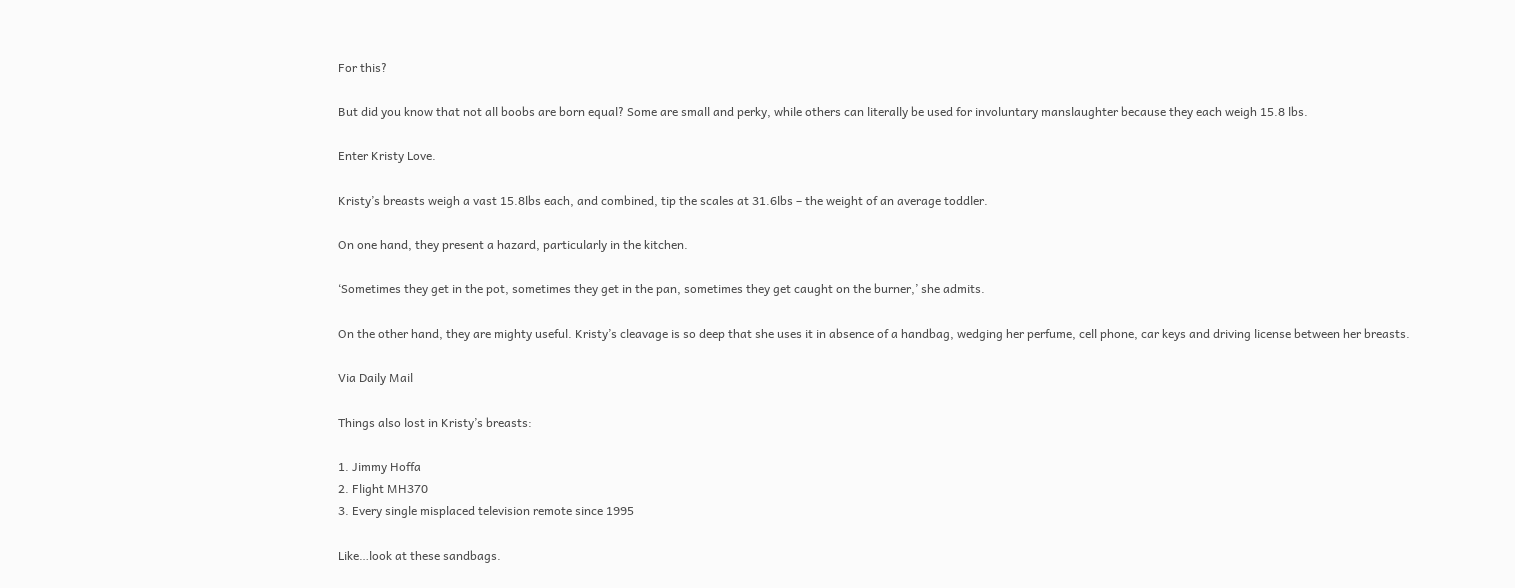For this?

But did you know that not all boobs are born equal? Some are small and perky, while others can literally be used for involuntary manslaughter because they each weigh 15.8 lbs.

Enter Kristy Love.

Kristy’s breasts weigh a vast 15.8lbs each, and combined, tip the scales at 31.6lbs – the weight of an average toddler.

On one hand, they present a hazard, particularly in the kitchen.

‘Sometimes they get in the pot, sometimes they get in the pan, sometimes they get caught on the burner,’ she admits.

On the other hand, they are mighty useful. Kristy’s cleavage is so deep that she uses it in absence of a handbag, wedging her perfume, cell phone, car keys and driving license between her breasts.

Via Daily Mail

Things also lost in Kristy’s breasts:

1. Jimmy Hoffa
2. Flight MH370
3. Every single misplaced television remote since 1995

Like…look at these sandbags.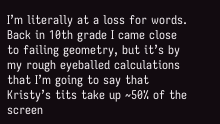I’m literally at a loss for words. Back in 10th grade I came close to failing geometry, but it’s by my rough eyeballed calculations that I’m going to say that Kristy’s tits take up ~50% of the screen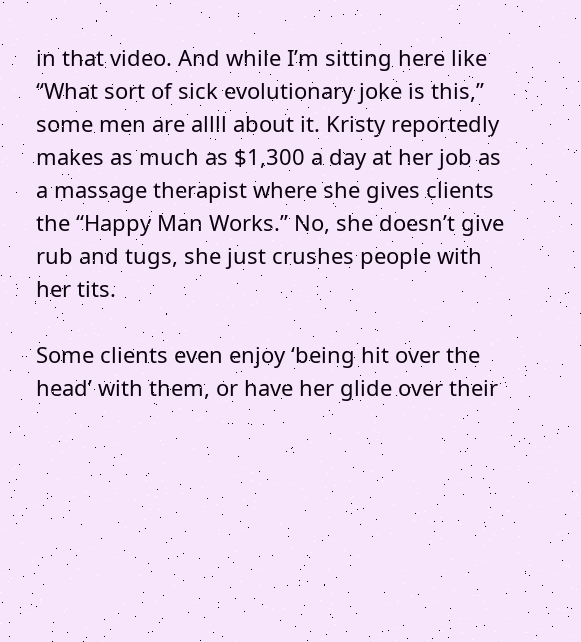in that video. And while I’m sitting here like “What sort of sick evolutionary joke is this,” some men are allll about it. Kristy reportedly makes as much as $1,300 a day at her job as a massage therapist where she gives clients the “Happy Man Works.” No, she doesn’t give rub and tugs, she just crushes people with her tits.

Some clients even enjoy ‘being hit over the head’ with them, or have her glide over their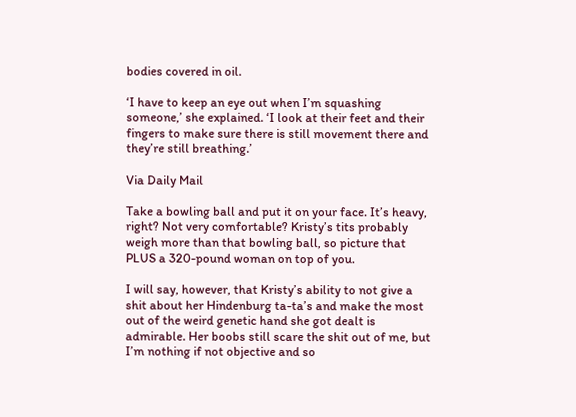bodies covered in oil.

‘I have to keep an eye out when I’m squashing someone,’ she explained. ‘I look at their feet and their fingers to make sure there is still movement there and they’re still breathing.’

Via Daily Mail

Take a bowling ball and put it on your face. It’s heavy, right? Not very comfortable? Kristy’s tits probably weigh more than that bowling ball, so picture that PLUS a 320-pound woman on top of you.

I will say, however, that Kristy’s ability to not give a shit about her Hindenburg ta-ta’s and make the most out of the weird genetic hand she got dealt is admirable. Her boobs still scare the shit out of me, but I’m nothing if not objective and so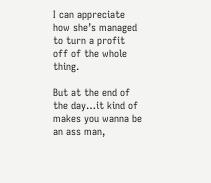I can appreciate how she’s managed to turn a profit off of the whole thing.

But at the end of the day…it kind of makes you wanna be an ass man,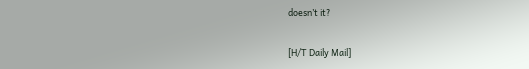doesn’t it?

[H/T Daily Mail]